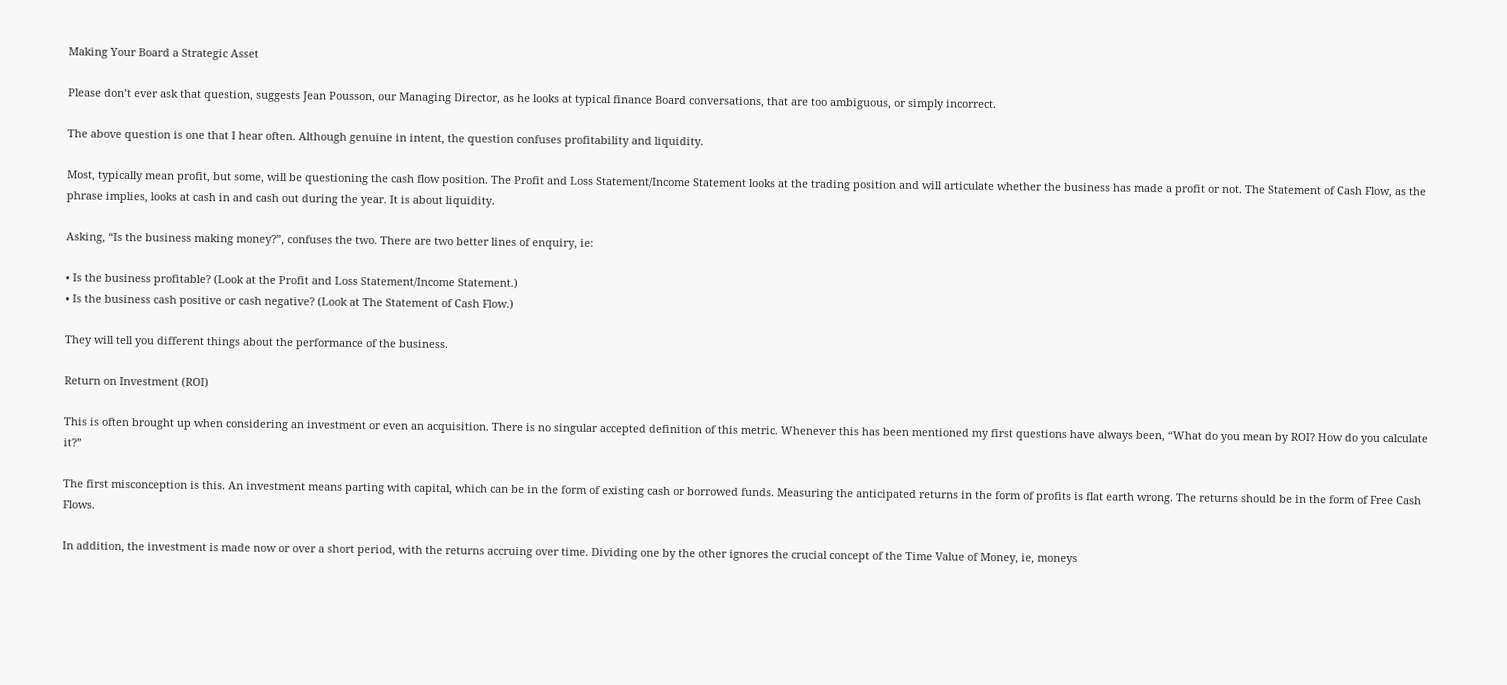Making Your Board a Strategic Asset

Please don’t ever ask that question, suggests Jean Pousson, our Managing Director, as he looks at typical finance Board conversations, that are too ambiguous, or simply incorrect.

The above question is one that I hear often. Although genuine in intent, the question confuses profitability and liquidity.

Most, typically mean profit, but some, will be questioning the cash flow position. The Profit and Loss Statement/Income Statement looks at the trading position and will articulate whether the business has made a profit or not. The Statement of Cash Flow, as the phrase implies, looks at cash in and cash out during the year. It is about liquidity.

Asking, “Is the business making money?”, confuses the two. There are two better lines of enquiry, ie:

• Is the business profitable? (Look at the Profit and Loss Statement/Income Statement.)
• Is the business cash positive or cash negative? (Look at The Statement of Cash Flow.)

They will tell you different things about the performance of the business.

Return on Investment (ROI)

This is often brought up when considering an investment or even an acquisition. There is no singular accepted definition of this metric. Whenever this has been mentioned my first questions have always been, “What do you mean by ROI? How do you calculate it?”

The first misconception is this. An investment means parting with capital, which can be in the form of existing cash or borrowed funds. Measuring the anticipated returns in the form of profits is flat earth wrong. The returns should be in the form of Free Cash Flows.

In addition, the investment is made now or over a short period, with the returns accruing over time. Dividing one by the other ignores the crucial concept of the Time Value of Money, ie, moneys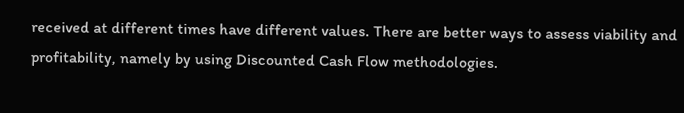received at different times have different values. There are better ways to assess viability and profitability, namely by using Discounted Cash Flow methodologies.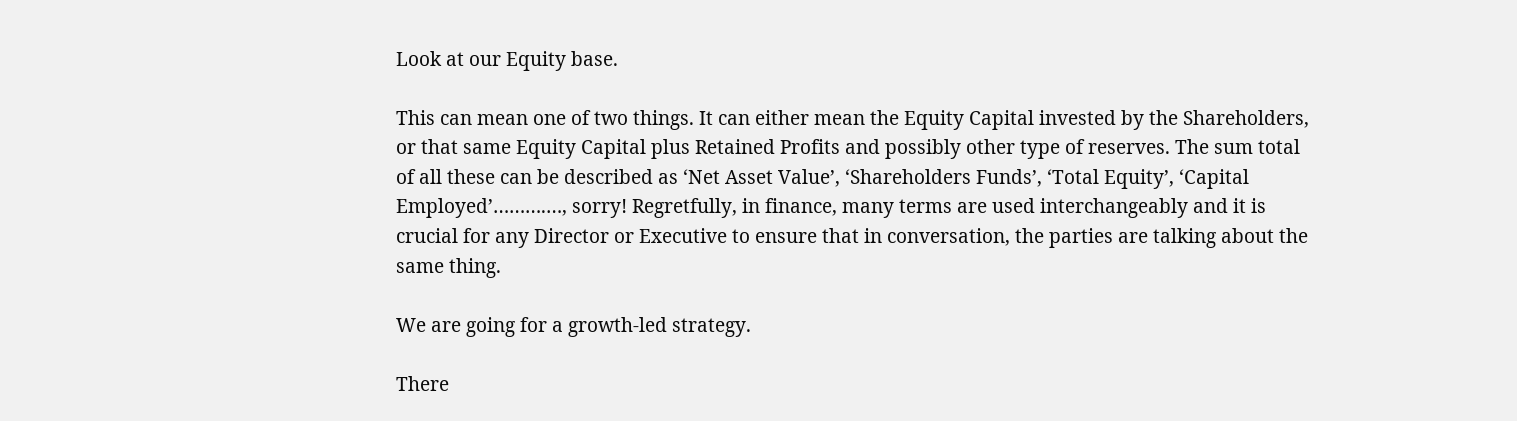Look at our Equity base.

This can mean one of two things. It can either mean the Equity Capital invested by the Shareholders, or that same Equity Capital plus Retained Profits and possibly other type of reserves. The sum total of all these can be described as ‘Net Asset Value’, ‘Shareholders Funds’, ‘Total Equity’, ‘Capital Employed’……….…, sorry! Regretfully, in finance, many terms are used interchangeably and it is crucial for any Director or Executive to ensure that in conversation, the parties are talking about the same thing.

We are going for a growth-led strategy.

There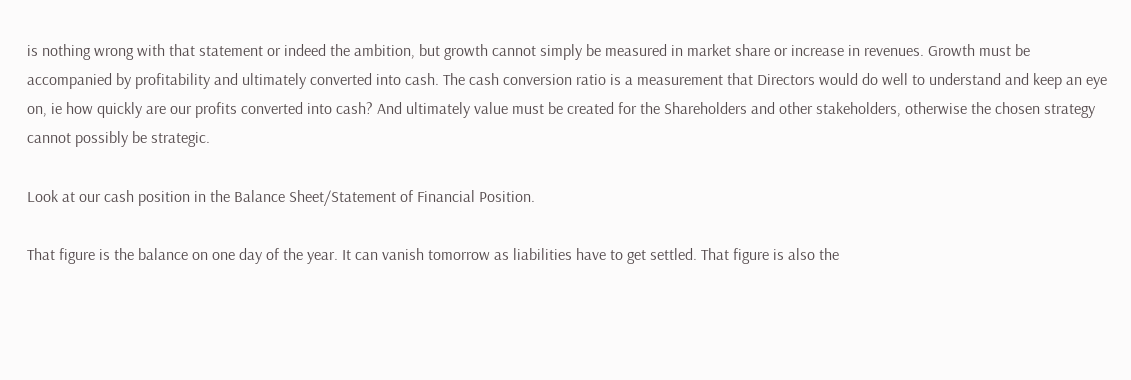is nothing wrong with that statement or indeed the ambition, but growth cannot simply be measured in market share or increase in revenues. Growth must be accompanied by profitability and ultimately converted into cash. The cash conversion ratio is a measurement that Directors would do well to understand and keep an eye on, ie how quickly are our profits converted into cash? And ultimately value must be created for the Shareholders and other stakeholders, otherwise the chosen strategy
cannot possibly be strategic.

Look at our cash position in the Balance Sheet/Statement of Financial Position.

That figure is the balance on one day of the year. It can vanish tomorrow as liabilities have to get settled. That figure is also the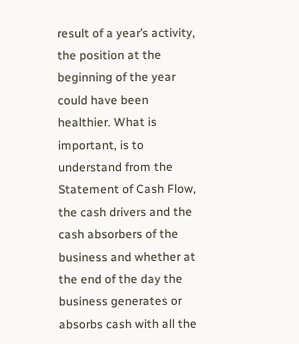result of a year’s activity, the position at the beginning of the year could have been healthier. What is important, is to understand from the Statement of Cash Flow, the cash drivers and the cash absorbers of the business and whether at the end of the day the business generates or absorbs cash with all the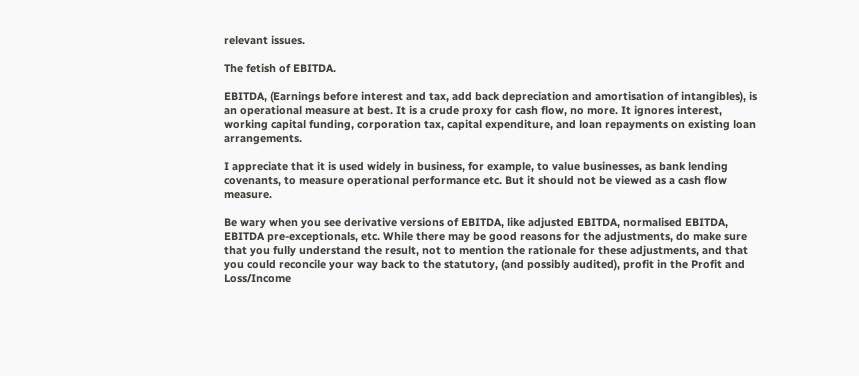relevant issues.

The fetish of EBITDA.

EBITDA, (Earnings before interest and tax, add back depreciation and amortisation of intangibles), is an operational measure at best. It is a crude proxy for cash flow, no more. It ignores interest, working capital funding, corporation tax, capital expenditure, and loan repayments on existing loan arrangements.

I appreciate that it is used widely in business, for example, to value businesses, as bank lending covenants, to measure operational performance etc. But it should not be viewed as a cash flow measure.

Be wary when you see derivative versions of EBITDA, like adjusted EBITDA, normalised EBITDA, EBITDA pre-exceptionals, etc. While there may be good reasons for the adjustments, do make sure that you fully understand the result, not to mention the rationale for these adjustments, and that you could reconcile your way back to the statutory, (and possibly audited), profit in the Profit and Loss/Income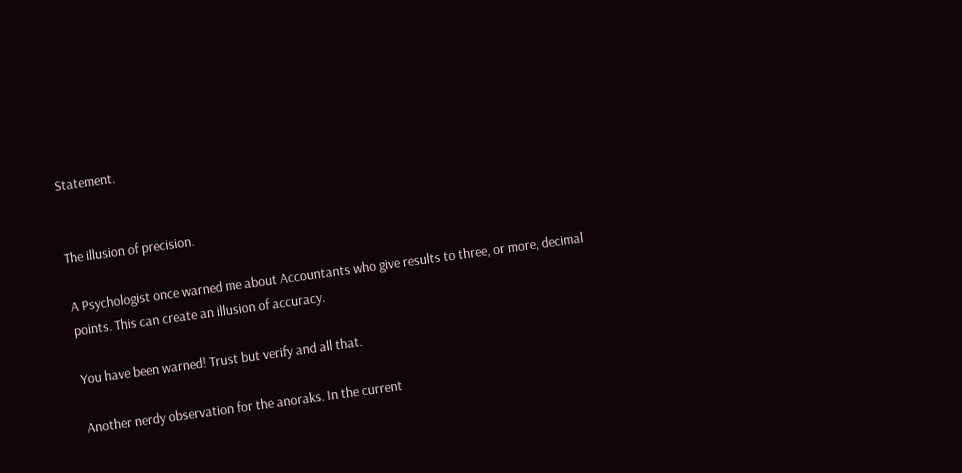Statement.


The illusion of precision.

A Psychologist once warned me about Accountants who give results to three, or more, decimal points. This can create an illusion of accuracy.

You have been warned! Trust but verify and all that.

Another nerdy observation for the anoraks. In the current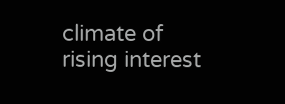climate of rising interest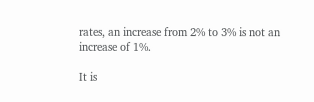rates, an increase from 2% to 3% is not an increase of 1%.

It is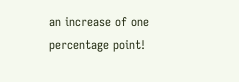an increase of one percentage point!